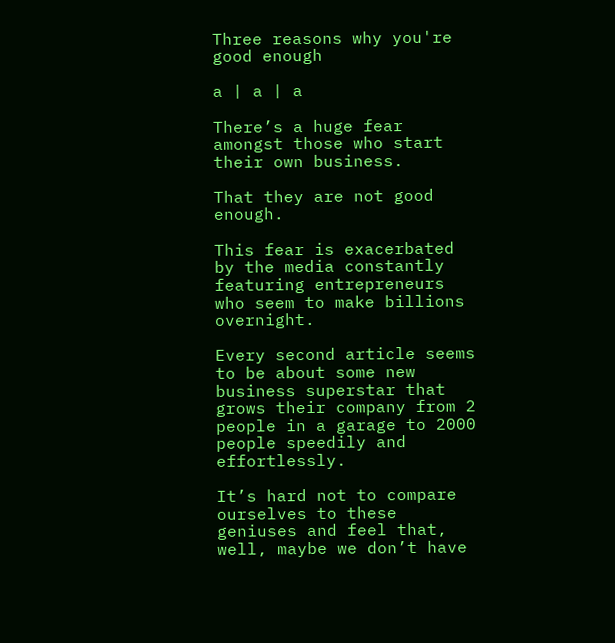Three reasons why you're good enough

a | a | a

There’s a huge fear amongst those who start their own business.

That they are not good enough.

This fear is exacerbated by the media constantly featuring entrepreneurs who seem to make billions overnight.

Every second article seems to be about some new business superstar that grows their company from 2 people in a garage to 2000 people speedily and effortlessly.

It’s hard not to compare ourselves to these geniuses and feel that, well, maybe we don’t have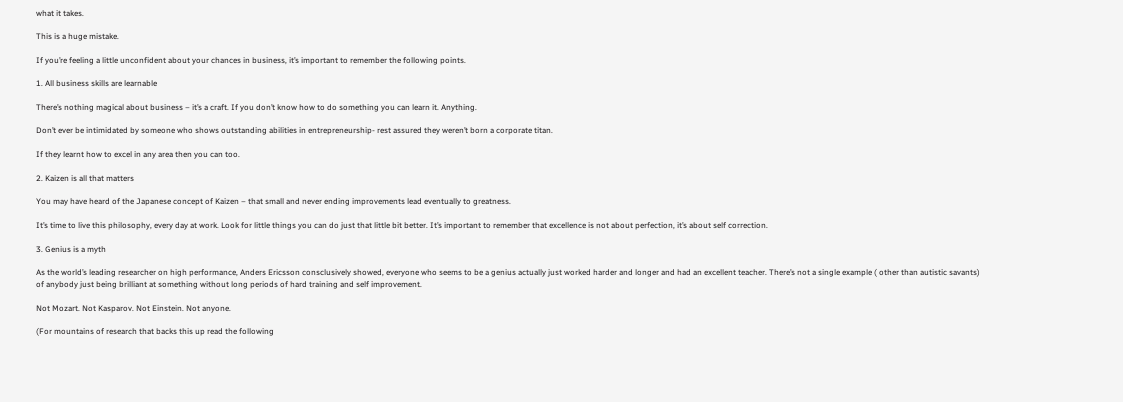what it takes.

This is a huge mistake.

If you’re feeling a little unconfident about your chances in business, it’s important to remember the following points.

1. All business skills are learnable

There’s nothing magical about business – it’s a craft. If you don’t know how to do something you can learn it. Anything.

Don’t ever be intimidated by someone who shows outstanding abilities in entrepreneurship- rest assured they weren’t born a corporate titan.

If they learnt how to excel in any area then you can too.

2. Kaizen is all that matters

You may have heard of the Japanese concept of Kaizen – that small and never ending improvements lead eventually to greatness.

It’s time to live this philosophy, every day at work. Look for little things you can do just that little bit better. It’s important to remember that excellence is not about perfection, it’s about self correction.

3. Genius is a myth

As the world’s leading researcher on high performance, Anders Ericsson consclusively showed, everyone who seems to be a genius actually just worked harder and longer and had an excellent teacher. There’s not a single example ( other than autistic savants) of anybody just being brilliant at something without long periods of hard training and self improvement.

Not Mozart. Not Kasparov. Not Einstein. Not anyone.

(For mountains of research that backs this up read the following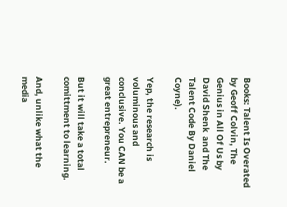Books: Talent Is Overated by Geoff Colvin, The Genius in All Of Us by David Shenk  and The Talent Code By Daniel Coyne).

Yep, the research is voluminous and conclusive. You CAN be a great entrepreneur.

But it will take a total comittment to learning.

And, unlike what the media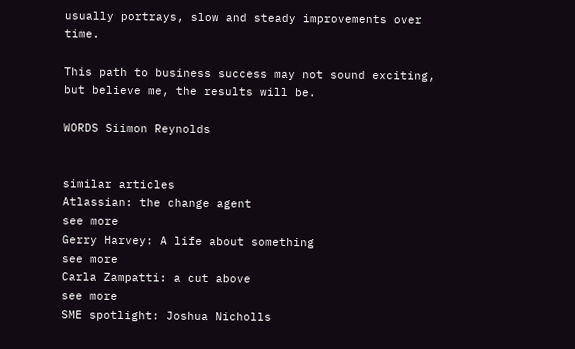usually portrays, slow and steady improvements over time.

This path to business success may not sound exciting, but believe me, the results will be.

WORDS Siimon Reynolds


similar articles
Atlassian: the change agent
see more
Gerry Harvey: A life about something
see more
Carla Zampatti: a cut above
see more
SME spotlight: Joshua Nicholls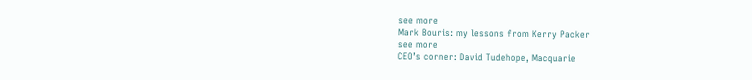see more
Mark Bouris: my lessons from Kerry Packer
see more
CEO’s corner: David Tudehope, Macquarie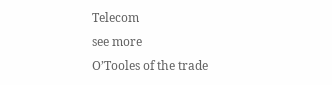Telecom
see more
O’Tooles of the trade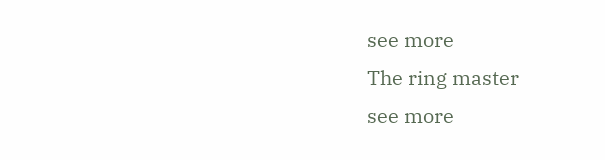see more
The ring master
see more